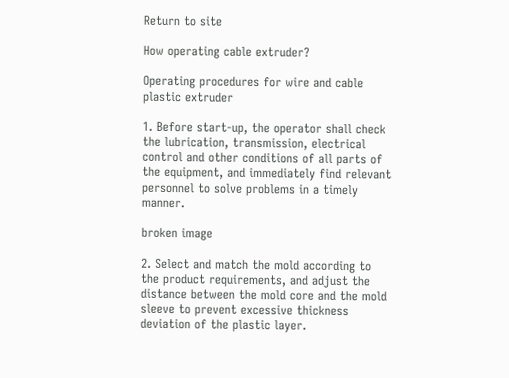Return to site

How operating cable extruder?

Operating procedures for wire and cable plastic extruder

1. Before start-up, the operator shall check the lubrication, transmission, electrical control and other conditions of all parts of the equipment, and immediately find relevant personnel to solve problems in a timely manner.

broken image

2. Select and match the mold according to the product requirements, and adjust the distance between the mold core and the mold sleeve to prevent excessive thickness deviation of the plastic layer.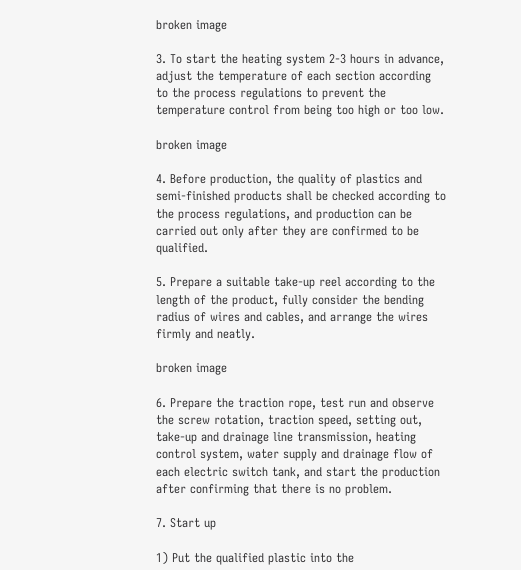broken image

3. To start the heating system 2-3 hours in advance, adjust the temperature of each section according to the process regulations to prevent the temperature control from being too high or too low.

broken image

4. Before production, the quality of plastics and semi-finished products shall be checked according to the process regulations, and production can be carried out only after they are confirmed to be qualified.

5. Prepare a suitable take-up reel according to the length of the product, fully consider the bending radius of wires and cables, and arrange the wires firmly and neatly.

broken image

6. Prepare the traction rope, test run and observe the screw rotation, traction speed, setting out, take-up and drainage line transmission, heating control system, water supply and drainage flow of each electric switch tank, and start the production after confirming that there is no problem.

7. Start up

1) Put the qualified plastic into the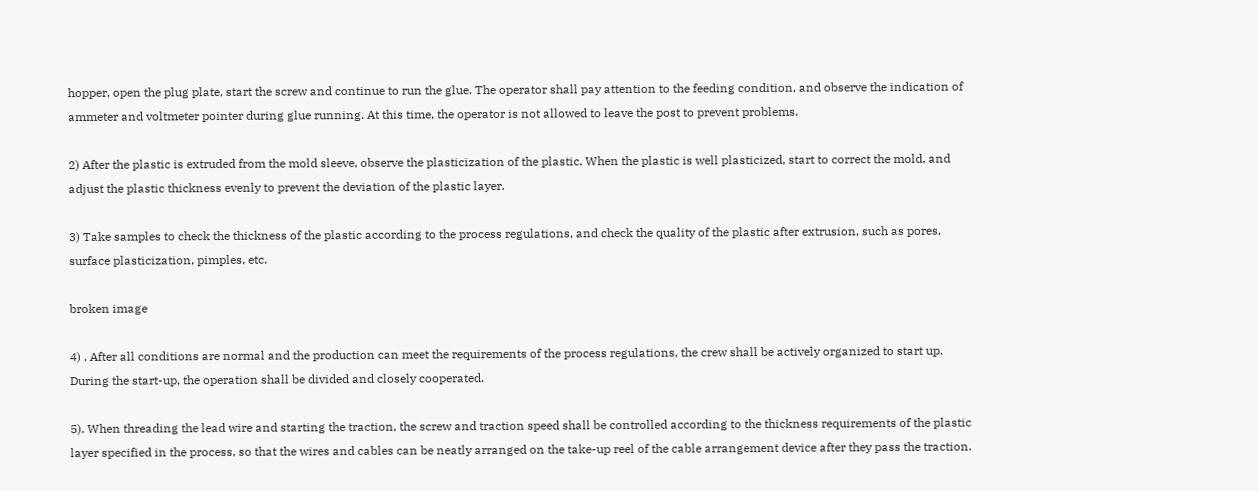hopper, open the plug plate, start the screw and continue to run the glue. The operator shall pay attention to the feeding condition, and observe the indication of ammeter and voltmeter pointer during glue running. At this time, the operator is not allowed to leave the post to prevent problems.

2) After the plastic is extruded from the mold sleeve, observe the plasticization of the plastic. When the plastic is well plasticized, start to correct the mold, and adjust the plastic thickness evenly to prevent the deviation of the plastic layer.

3) Take samples to check the thickness of the plastic according to the process regulations, and check the quality of the plastic after extrusion, such as pores, surface plasticization, pimples, etc.

broken image

4) . After all conditions are normal and the production can meet the requirements of the process regulations, the crew shall be actively organized to start up. During the start-up, the operation shall be divided and closely cooperated.

5). When threading the lead wire and starting the traction, the screw and traction speed shall be controlled according to the thickness requirements of the plastic layer specified in the process, so that the wires and cables can be neatly arranged on the take-up reel of the cable arrangement device after they pass the traction.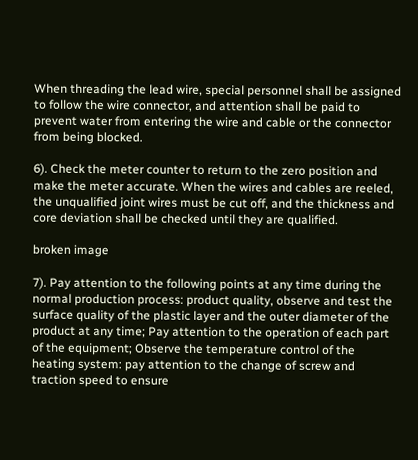When threading the lead wire, special personnel shall be assigned to follow the wire connector, and attention shall be paid to prevent water from entering the wire and cable or the connector from being blocked.

6). Check the meter counter to return to the zero position and make the meter accurate. When the wires and cables are reeled, the unqualified joint wires must be cut off, and the thickness and core deviation shall be checked until they are qualified.

broken image

7). Pay attention to the following points at any time during the normal production process: product quality, observe and test the surface quality of the plastic layer and the outer diameter of the product at any time; Pay attention to the operation of each part of the equipment; Observe the temperature control of the heating system: pay attention to the change of screw and traction speed to ensure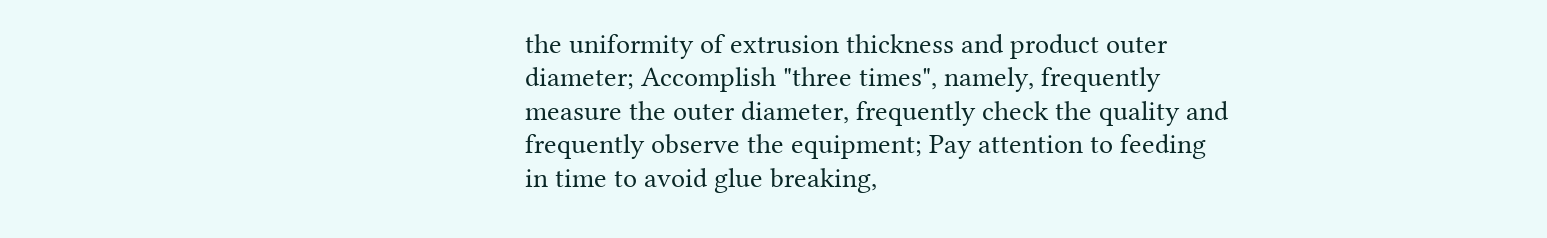the uniformity of extrusion thickness and product outer diameter; Accomplish "three times", namely, frequently measure the outer diameter, frequently check the quality and frequently observe the equipment; Pay attention to feeding in time to avoid glue breaking,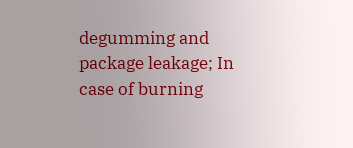degumming and package leakage; In case of burning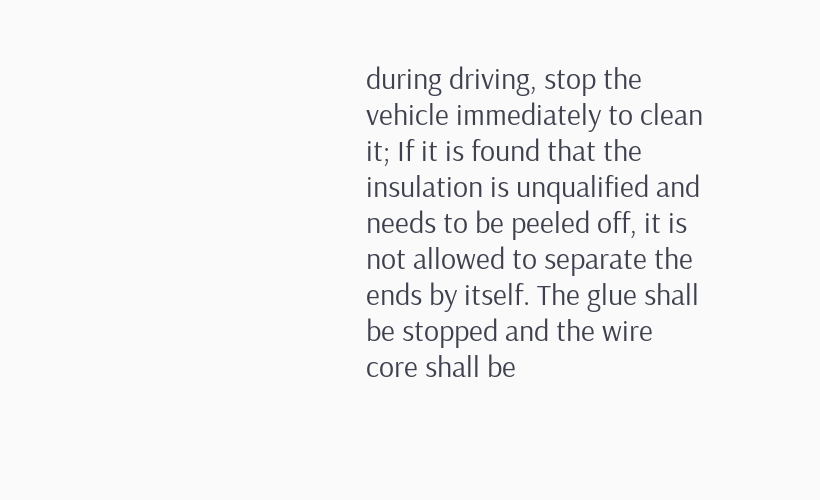during driving, stop the vehicle immediately to clean it; If it is found that the insulation is unqualified and needs to be peeled off, it is not allowed to separate the ends by itself. The glue shall be stopped and the wire core shall be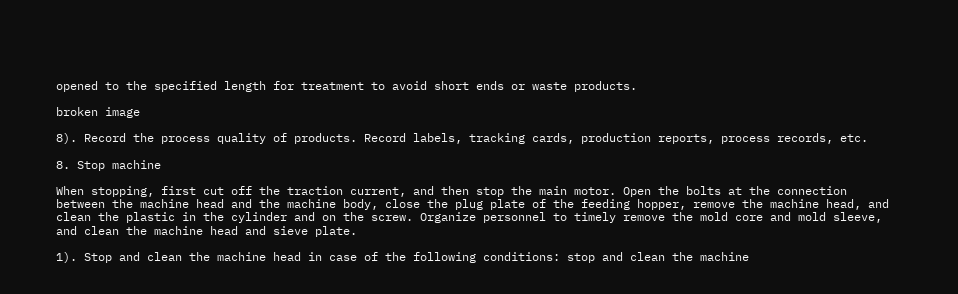opened to the specified length for treatment to avoid short ends or waste products.

broken image

8). Record the process quality of products. Record labels, tracking cards, production reports, process records, etc.

8. Stop machine

When stopping, first cut off the traction current, and then stop the main motor. Open the bolts at the connection between the machine head and the machine body, close the plug plate of the feeding hopper, remove the machine head, and clean the plastic in the cylinder and on the screw. Organize personnel to timely remove the mold core and mold sleeve, and clean the machine head and sieve plate.

1). Stop and clean the machine head in case of the following conditions: stop and clean the machine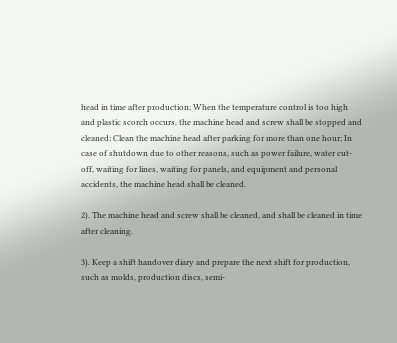head in time after production; When the temperature control is too high and plastic scorch occurs, the machine head and screw shall be stopped and cleaned; Clean the machine head after parking for more than one hour; In case of shutdown due to other reasons, such as power failure, water cut-off, waiting for lines, waiting for panels, and equipment and personal accidents, the machine head shall be cleaned.

2). The machine head and screw shall be cleaned, and shall be cleaned in time after cleaning.

3). Keep a shift handover diary and prepare the next shift for production, such as molds, production discs, semi-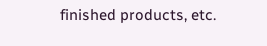finished products, etc.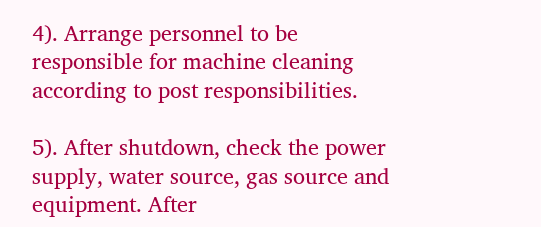4). Arrange personnel to be responsible for machine cleaning according to post responsibilities.

5). After shutdown, check the power supply, water source, gas source and equipment. After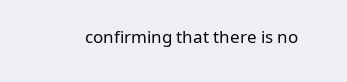confirming that there is no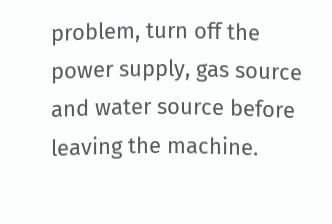problem, turn off the power supply, gas source and water source before leaving the machine.